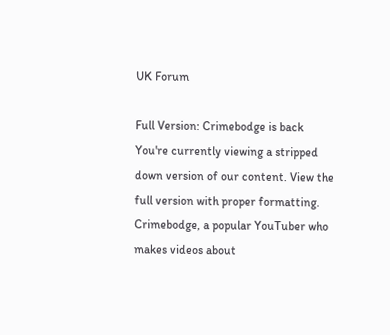UK Forum

Full Version: Crimebodge is back
You're currently viewing a stripped down version of our content. View the full version with proper formatting.
Crimebodge, a popular YouTuber who makes videos about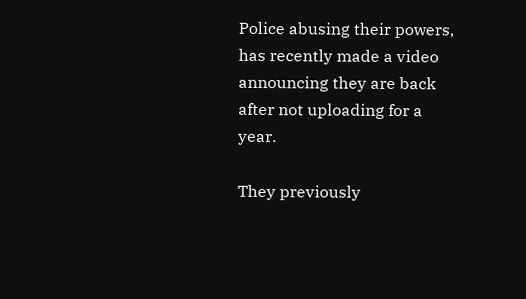Police abusing their powers, has recently made a video announcing they are back after not uploading for a year.

They previously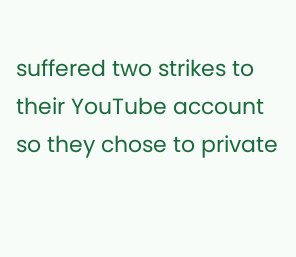suffered two strikes to their YouTube account so they chose to private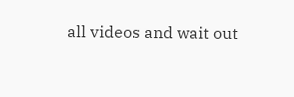all videos and wait out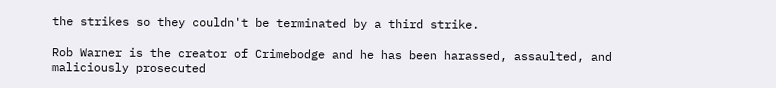the strikes so they couldn't be terminated by a third strike.

Rob Warner is the creator of Crimebodge and he has been harassed, assaulted, and maliciously prosecuted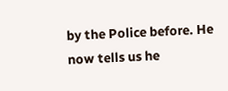by the Police before. He now tells us he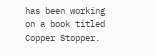has been working on a book titled Copper Stopper.